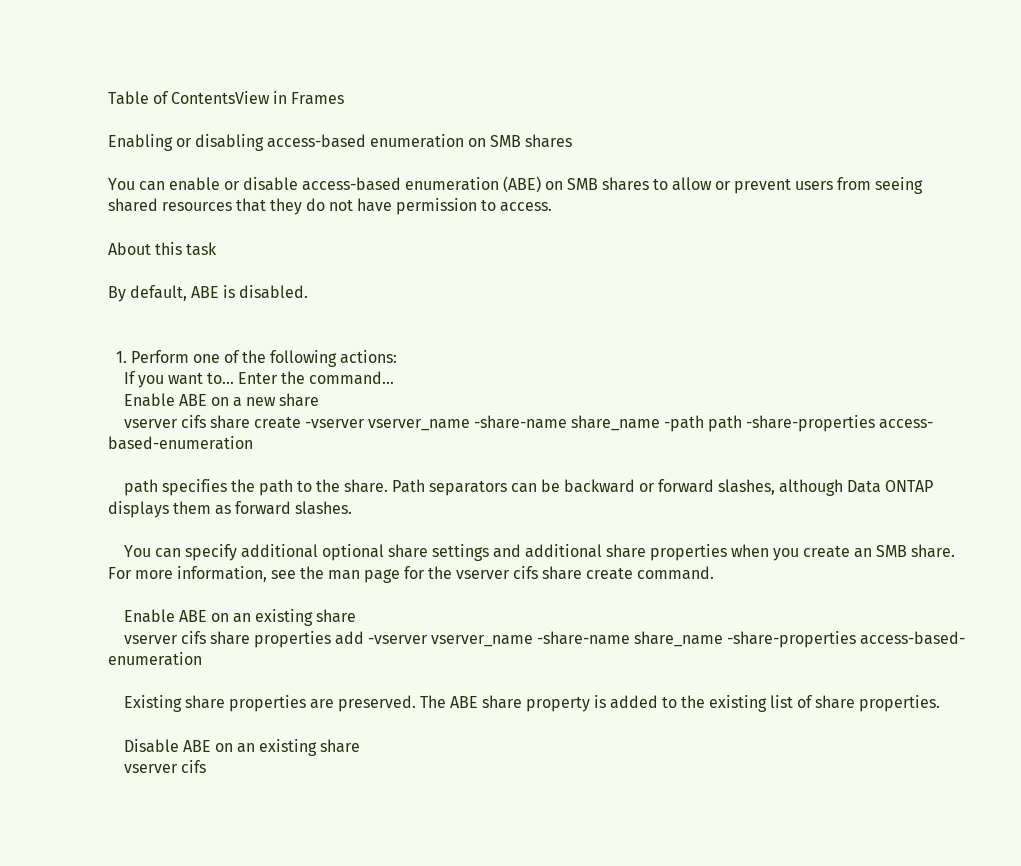Table of ContentsView in Frames

Enabling or disabling access-based enumeration on SMB shares

You can enable or disable access-based enumeration (ABE) on SMB shares to allow or prevent users from seeing shared resources that they do not have permission to access.

About this task

By default, ABE is disabled.


  1. Perform one of the following actions:
    If you want to... Enter the command...
    Enable ABE on a new share
    vserver cifs share create -vserver vserver_name -share-name share_name -path path -share-properties access-based-enumeration

    path specifies the path to the share. Path separators can be backward or forward slashes, although Data ONTAP displays them as forward slashes.

    You can specify additional optional share settings and additional share properties when you create an SMB share. For more information, see the man page for the vserver cifs share create command.

    Enable ABE on an existing share
    vserver cifs share properties add -vserver vserver_name -share-name share_name -share-properties access-based-enumeration

    Existing share properties are preserved. The ABE share property is added to the existing list of share properties.

    Disable ABE on an existing share
    vserver cifs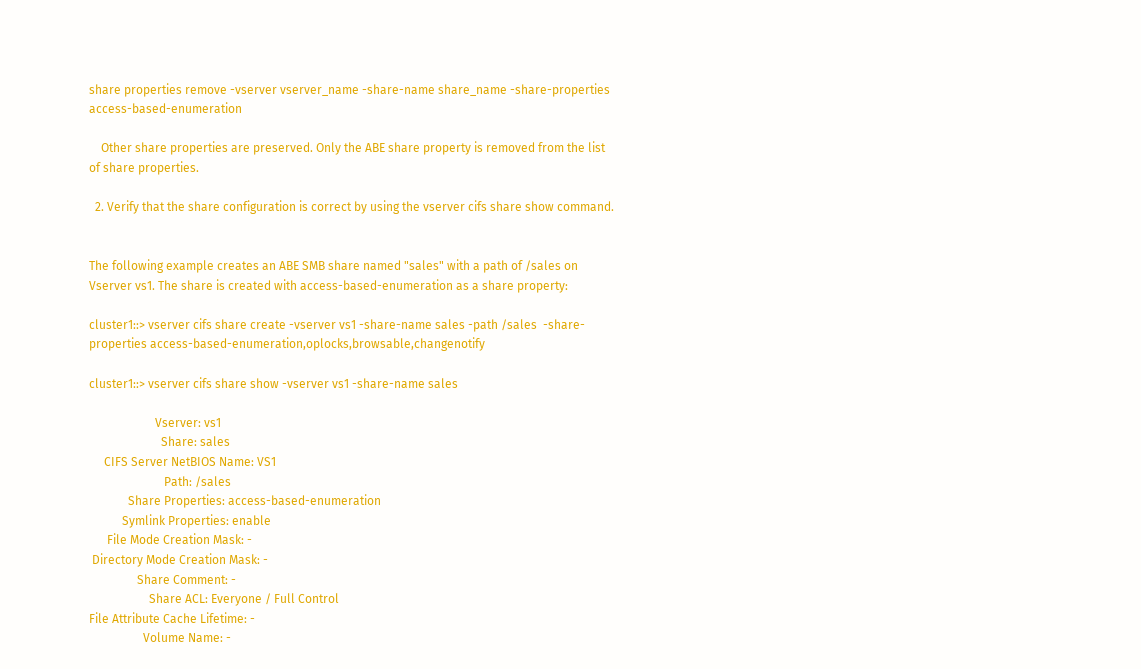share properties remove -vserver vserver_name -share-name share_name -share-properties access-based-enumeration

    Other share properties are preserved. Only the ABE share property is removed from the list of share properties.

  2. Verify that the share configuration is correct by using the vserver cifs share show command.


The following example creates an ABE SMB share named "sales" with a path of /sales on Vserver vs1. The share is created with access-based-enumeration as a share property:

cluster1::> vserver cifs share create -vserver vs1 -share-name sales -path /sales  -share-properties access-based-enumeration,oplocks,browsable,changenotify

cluster1::> vserver cifs share show -vserver vs1 -share-name sales

                      Vserver: vs1
                        Share: sales
     CIFS Server NetBIOS Name: VS1
                         Path: /sales
             Share Properties: access-based-enumeration
           Symlink Properties: enable
      File Mode Creation Mask: -
 Directory Mode Creation Mask: -
                Share Comment: -
                    Share ACL: Everyone / Full Control
File Attribute Cache Lifetime: -
                  Volume Name: -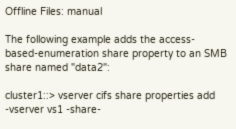Offline Files: manual

The following example adds the access-based-enumeration share property to an SMB share named "data2":

cluster1::> vserver cifs share properties add -vserver vs1 -share-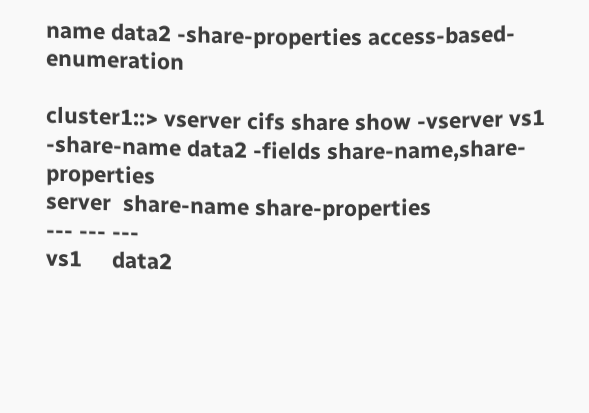name data2 -share-properties access-based-enumeration

cluster1::> vserver cifs share show -vserver vs1 -share-name data2 -fields share-name,share-properties
server  share-name share-properties
--- --- ---
vs1     data2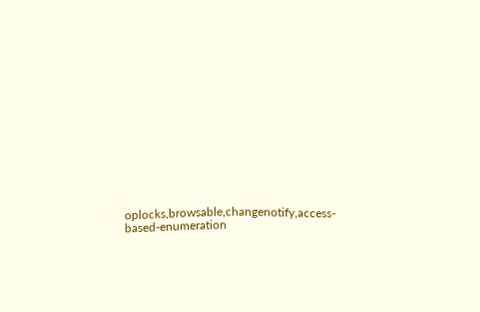oplocks,browsable,changenotify,access-based-enumeration